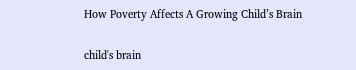How Poverty Affects A Growing Child’s Brain

child's brain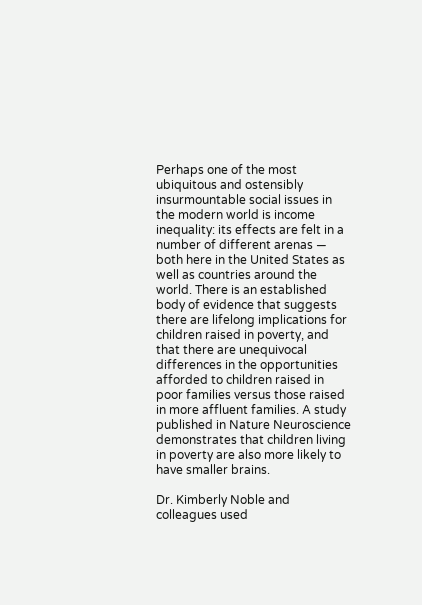Perhaps one of the most ubiquitous and ostensibly insurmountable social issues in the modern world is income inequality: its effects are felt in a number of different arenas — both here in the United States as well as countries around the world. There is an established body of evidence that suggests there are lifelong implications for children raised in poverty, and that there are unequivocal differences in the opportunities afforded to children raised in poor families versus those raised in more affluent families. A study published in Nature Neuroscience demonstrates that children living in poverty are also more likely to have smaller brains.

Dr. Kimberly Noble and colleagues used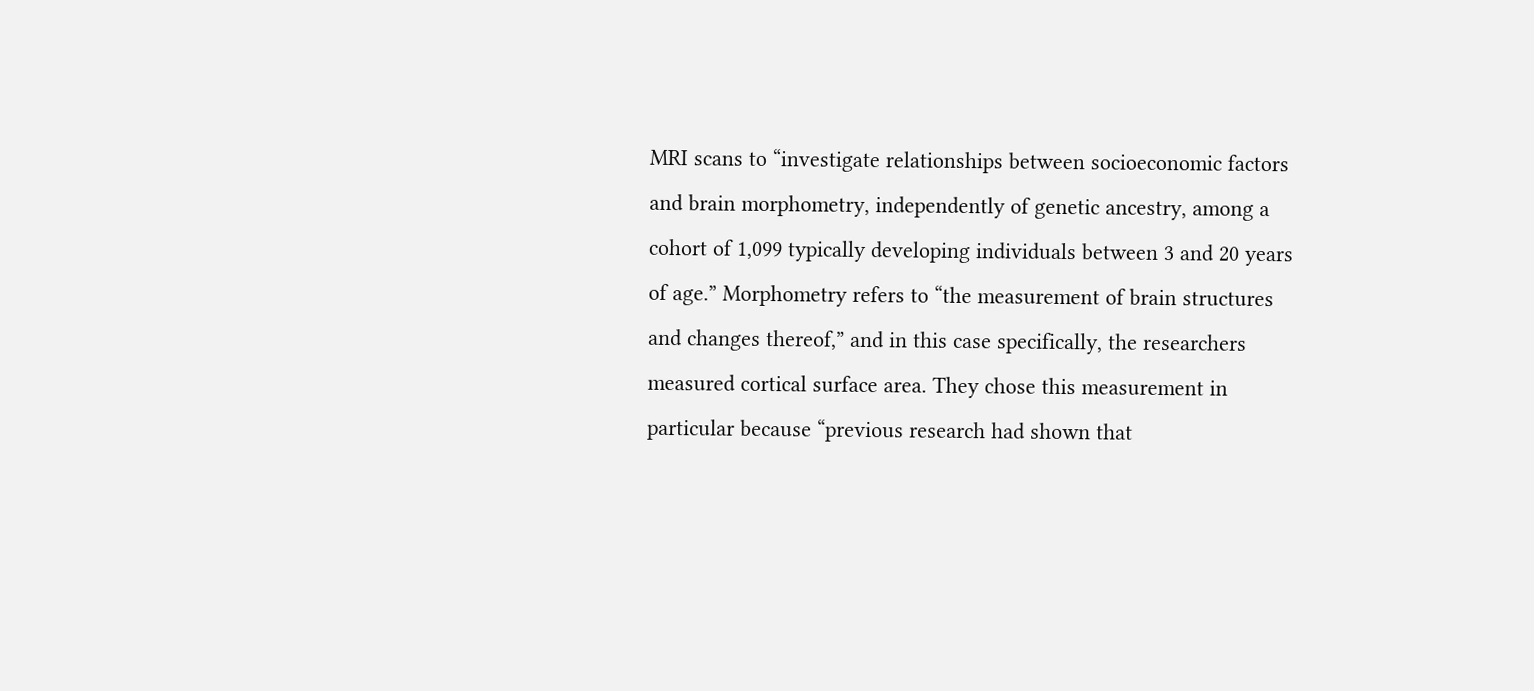MRI scans to “investigate relationships between socioeconomic factors and brain morphometry, independently of genetic ancestry, among a cohort of 1,099 typically developing individuals between 3 and 20 years of age.” Morphometry refers to “the measurement of brain structures and changes thereof,” and in this case specifically, the researchers measured cortical surface area. They chose this measurement in particular because “previous research had shown that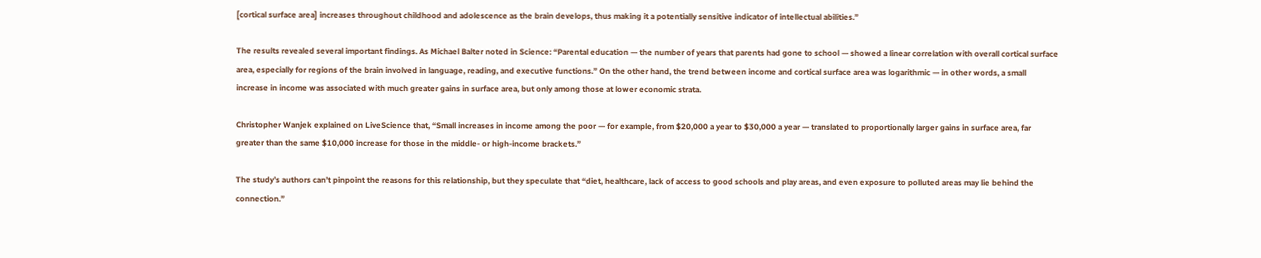[cortical surface area] increases throughout childhood and adolescence as the brain develops, thus making it a potentially sensitive indicator of intellectual abilities.”

The results revealed several important findings. As Michael Balter noted in Science: “Parental education — the number of years that parents had gone to school — showed a linear correlation with overall cortical surface area, especially for regions of the brain involved in language, reading, and executive functions.” On the other hand, the trend between income and cortical surface area was logarithmic — in other words, a small increase in income was associated with much greater gains in surface area, but only among those at lower economic strata.

Christopher Wanjek explained on LiveScience that, “Small increases in income among the poor — for example, from $20,000 a year to $30,000 a year — translated to proportionally larger gains in surface area, far greater than the same $10,000 increase for those in the middle- or high-income brackets.”

The study’s authors can’t pinpoint the reasons for this relationship, but they speculate that “diet, healthcare, lack of access to good schools and play areas, and even exposure to polluted areas may lie behind the connection.”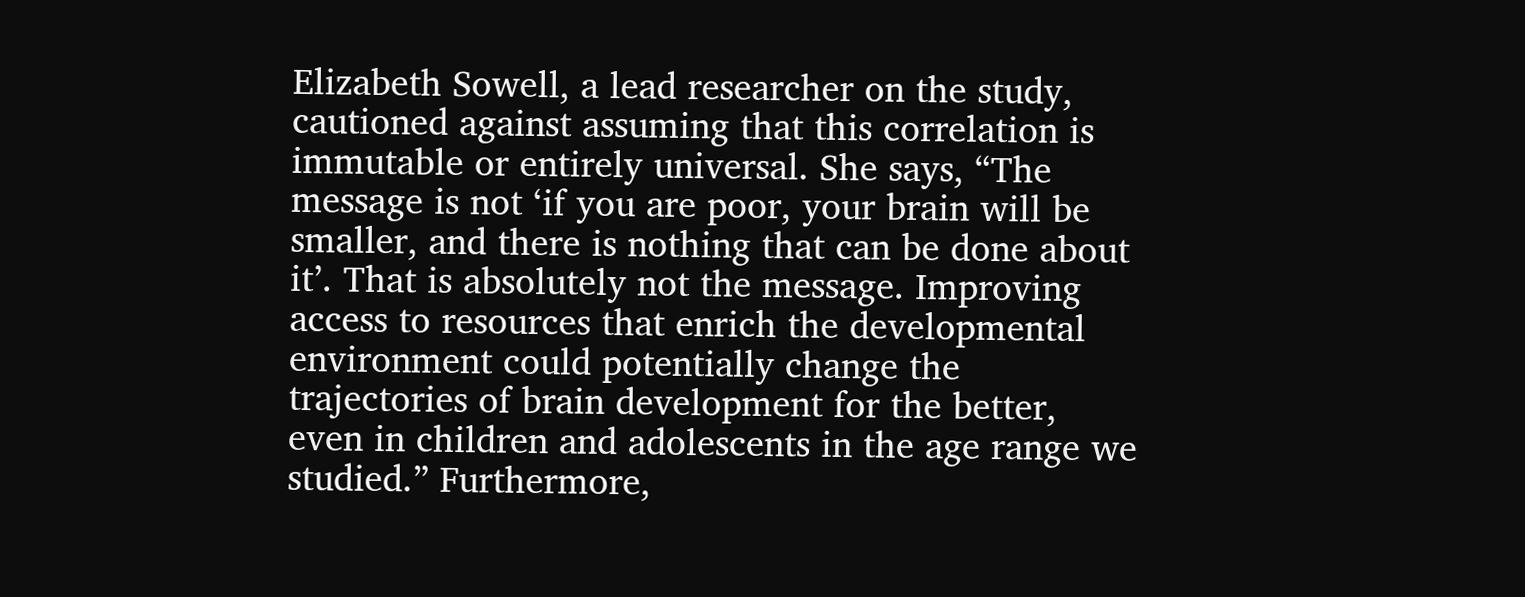Elizabeth Sowell, a lead researcher on the study, cautioned against assuming that this correlation is immutable or entirely universal. She says, “The message is not ‘if you are poor, your brain will be smaller, and there is nothing that can be done about it’. That is absolutely not the message. Improving access to resources that enrich the developmental environment could potentially change the trajectories of brain development for the better, even in children and adolescents in the age range we studied.” Furthermore,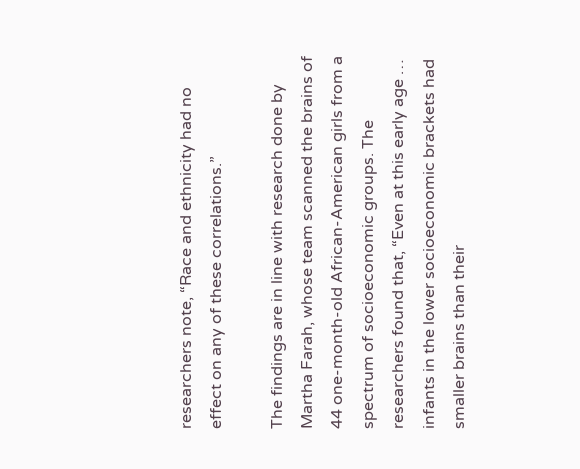researchers note, “Race and ethnicity had no effect on any of these correlations.”

The findings are in line with research done by Martha Farah, whose team scanned the brains of 44 one-month-old African-American girls from a spectrum of socioeconomic groups. The researchers found that, “Even at this early age … infants in the lower socioeconomic brackets had smaller brains than their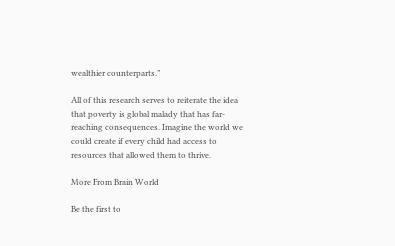wealthier counterparts.”

All of this research serves to reiterate the idea that poverty is global malady that has far-reaching consequences. Imagine the world we could create if every child had access to resources that allowed them to thrive.

More From Brain World

Be the first to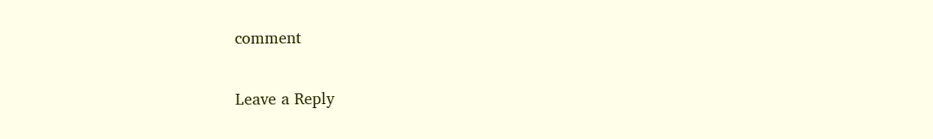comment

Leave a Reply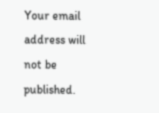Your email address will not be published.